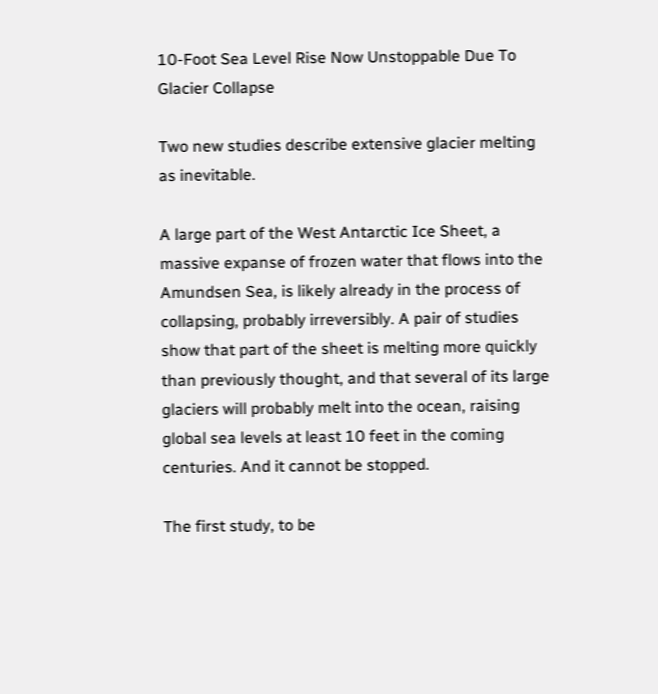10-Foot Sea Level Rise Now Unstoppable Due To Glacier Collapse

Two new studies describe extensive glacier melting as inevitable.

A large part of the West Antarctic Ice Sheet, a massive expanse of frozen water that flows into the Amundsen Sea, is likely already in the process of collapsing, probably irreversibly. A pair of studies show that part of the sheet is melting more quickly than previously thought, and that several of its large glaciers will probably melt into the ocean, raising global sea levels at least 10 feet in the coming centuries. And it cannot be stopped.

The first study, to be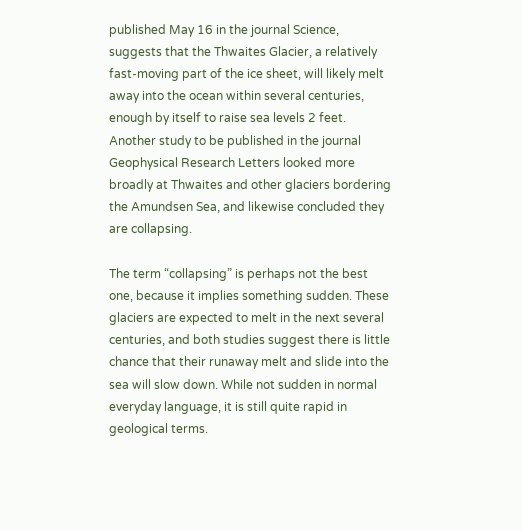published May 16 in the journal Science, suggests that the Thwaites Glacier, a relatively fast-moving part of the ice sheet, will likely melt away into the ocean within several centuries, enough by itself to raise sea levels 2 feet. Another study to be published in the journal Geophysical Research Letters looked more broadly at Thwaites and other glaciers bordering the Amundsen Sea, and likewise concluded they are collapsing.

The term “collapsing” is perhaps not the best one, because it implies something sudden. These glaciers are expected to melt in the next several centuries, and both studies suggest there is little chance that their runaway melt and slide into the sea will slow down. While not sudden in normal everyday language, it is still quite rapid in geological terms.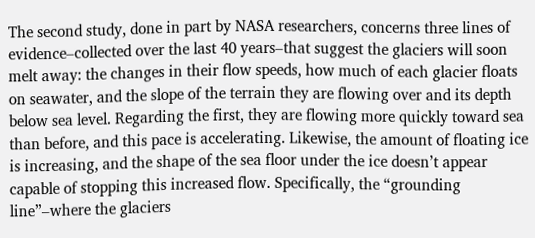The second study, done in part by NASA researchers, concerns three lines of evidence–collected over the last 40 years–that suggest the glaciers will soon melt away: the changes in their flow speeds, how much of each glacier floats on seawater, and the slope of the terrain they are flowing over and its depth below sea level. Regarding the first, they are flowing more quickly toward sea than before, and this pace is accelerating. Likewise, the amount of floating ice is increasing, and the shape of the sea floor under the ice doesn’t appear capable of stopping this increased flow. Specifically, the “grounding line”–where the glaciers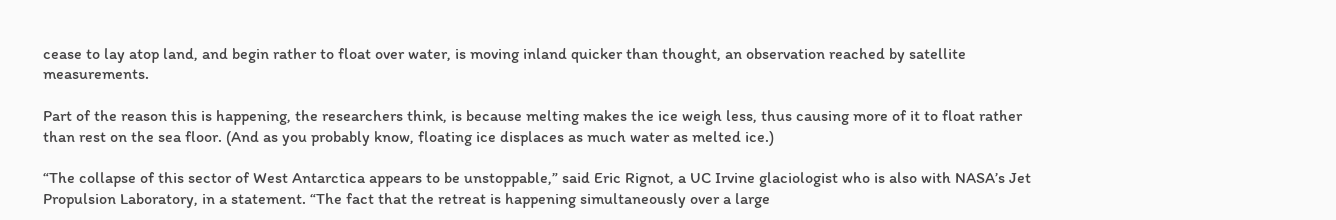cease to lay atop land, and begin rather to float over water, is moving inland quicker than thought, an observation reached by satellite measurements.

Part of the reason this is happening, the researchers think, is because melting makes the ice weigh less, thus causing more of it to float rather than rest on the sea floor. (And as you probably know, floating ice displaces as much water as melted ice.)

“The collapse of this sector of West Antarctica appears to be unstoppable,” said Eric Rignot, a UC Irvine glaciologist who is also with NASA’s Jet Propulsion Laboratory, in a statement. “The fact that the retreat is happening simultaneously over a large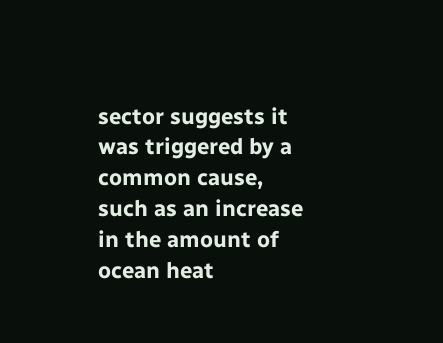sector suggests it was triggered by a common cause, such as an increase in the amount of ocean heat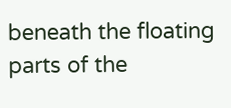beneath the floating parts of the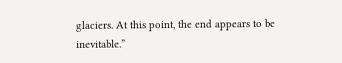glaciers. At this point, the end appears to be inevitable.”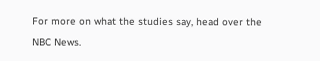For more on what the studies say, head over the NBC News.